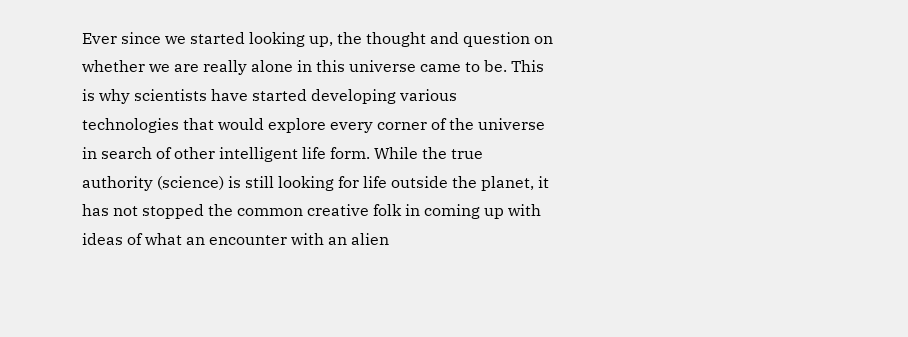Ever since we started looking up, the thought and question on whether we are really alone in this universe came to be. This is why scientists have started developing various technologies that would explore every corner of the universe in search of other intelligent life form. While the true authority (science) is still looking for life outside the planet, it has not stopped the common creative folk in coming up with ideas of what an encounter with an alien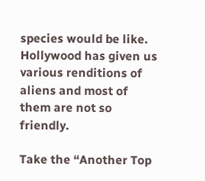species would be like. Hollywood has given us various renditions of aliens and most of them are not so friendly.

Take the “Another Top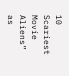10 Scariest Movie Aliens” as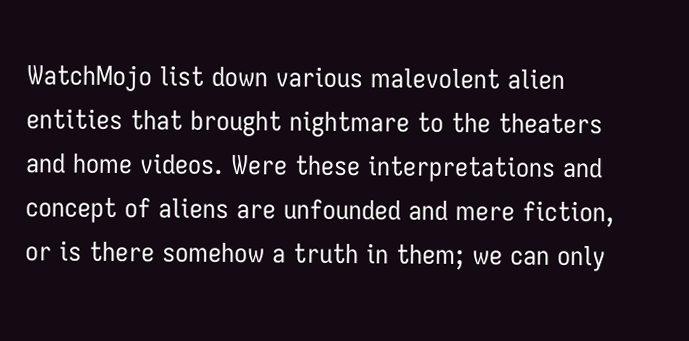WatchMojo list down various malevolent alien entities that brought nightmare to the theaters and home videos. Were these interpretations and concept of aliens are unfounded and mere fiction, or is there somehow a truth in them; we can only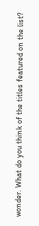wonder. What do you think of the titles featured on the list?